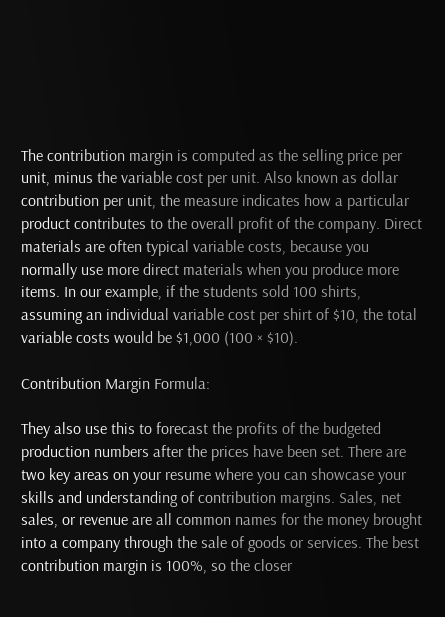The contribution margin is computed as the selling price per unit, minus the variable cost per unit. Also known as dollar contribution per unit, the measure indicates how a particular product contributes to the overall profit of the company. Direct materials are often typical variable costs, because you normally use more direct materials when you produce more items. In our example, if the students sold 100 shirts, assuming an individual variable cost per shirt of $10, the total variable costs would be $1,000 (100 × $10).

Contribution Margin Formula:

They also use this to forecast the profits of the budgeted production numbers after the prices have been set. There are two key areas on your resume where you can showcase your skills and understanding of contribution margins. Sales, net sales, or revenue are all common names for the money brought into a company through the sale of goods or services. The best contribution margin is 100%, so the closer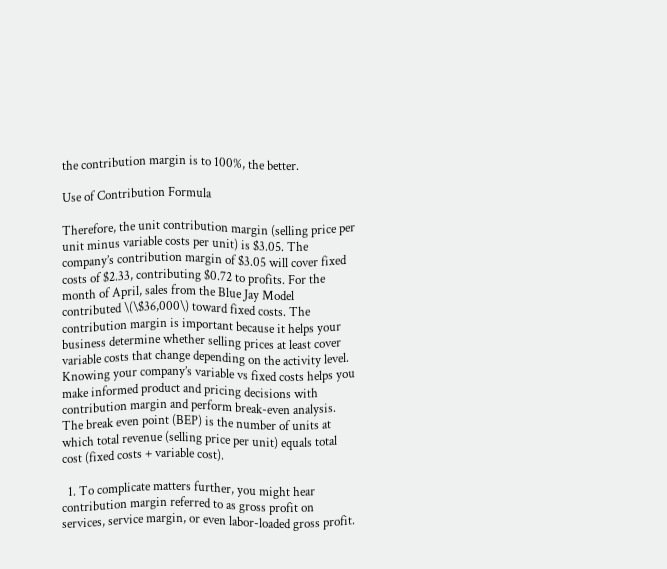the contribution margin is to 100%, the better.

Use of Contribution Formula

Therefore, the unit contribution margin (selling price per unit minus variable costs per unit) is $3.05. The company’s contribution margin of $3.05 will cover fixed costs of $2.33, contributing $0.72 to profits. For the month of April, sales from the Blue Jay Model contributed \(\$36,000\) toward fixed costs. The contribution margin is important because it helps your business determine whether selling prices at least cover variable costs that change depending on the activity level. Knowing your company’s variable vs fixed costs helps you make informed product and pricing decisions with contribution margin and perform break-even analysis. The break even point (BEP) is the number of units at which total revenue (selling price per unit) equals total cost (fixed costs + variable cost).

  1. To complicate matters further, you might hear contribution margin referred to as gross profit on services, service margin, or even labor-loaded gross profit.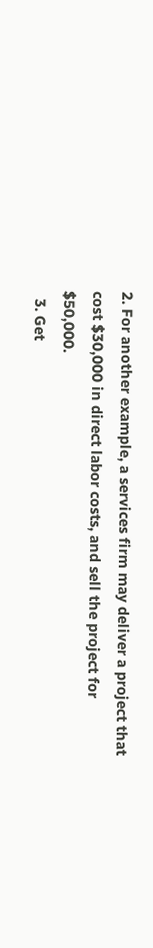2. For another example, a services firm may deliver a project that cost $30,000 in direct labor costs, and sell the project for $50,000.
  3. Get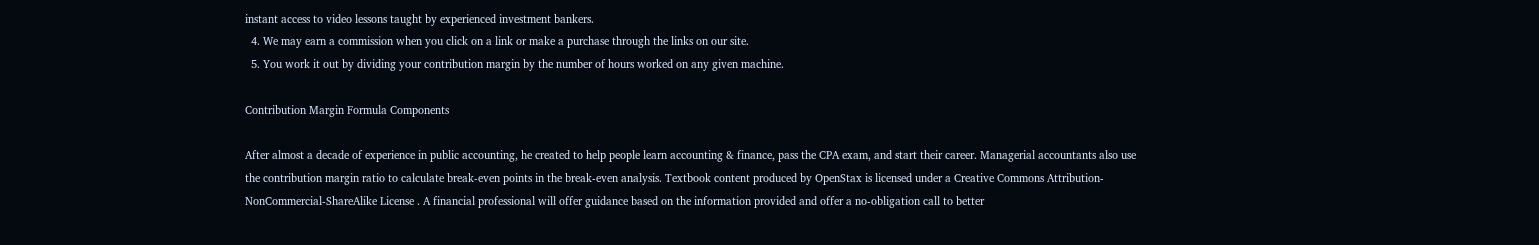instant access to video lessons taught by experienced investment bankers.
  4. We may earn a commission when you click on a link or make a purchase through the links on our site.
  5. You work it out by dividing your contribution margin by the number of hours worked on any given machine.

Contribution Margin Formula Components

After almost a decade of experience in public accounting, he created to help people learn accounting & finance, pass the CPA exam, and start their career. Managerial accountants also use the contribution margin ratio to calculate break-even points in the break-even analysis. Textbook content produced by OpenStax is licensed under a Creative Commons Attribution-NonCommercial-ShareAlike License . A financial professional will offer guidance based on the information provided and offer a no-obligation call to better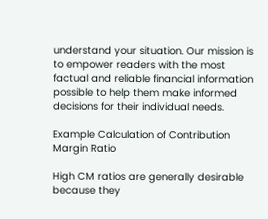understand your situation. Our mission is to empower readers with the most factual and reliable financial information possible to help them make informed decisions for their individual needs.

Example Calculation of Contribution Margin Ratio

High CM ratios are generally desirable because they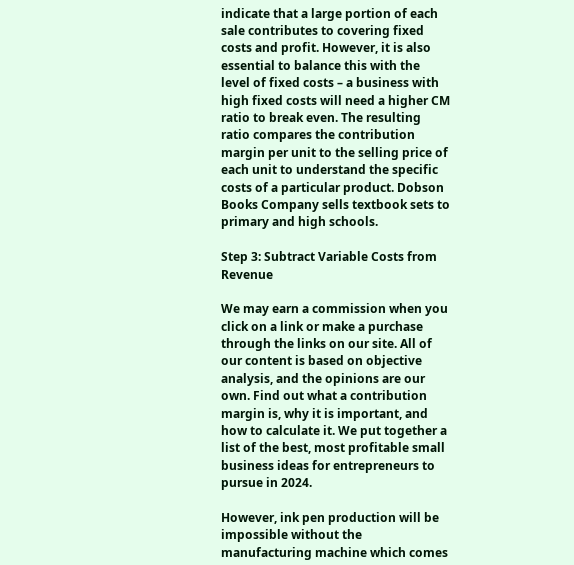indicate that a large portion of each sale contributes to covering fixed costs and profit. However, it is also essential to balance this with the level of fixed costs – a business with high fixed costs will need a higher CM ratio to break even. The resulting ratio compares the contribution margin per unit to the selling price of each unit to understand the specific costs of a particular product. Dobson Books Company sells textbook sets to primary and high schools.

Step 3: Subtract Variable Costs from Revenue

We may earn a commission when you click on a link or make a purchase through the links on our site. All of our content is based on objective analysis, and the opinions are our own. Find out what a contribution margin is, why it is important, and how to calculate it. We put together a list of the best, most profitable small business ideas for entrepreneurs to pursue in 2024.

However, ink pen production will be impossible without the manufacturing machine which comes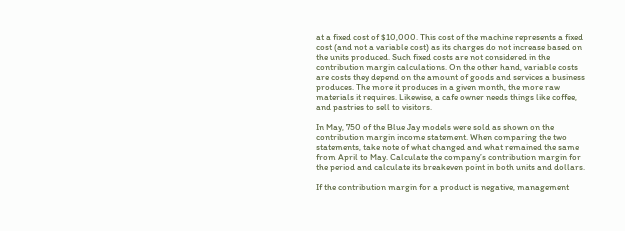at a fixed cost of $10,000. This cost of the machine represents a fixed cost (and not a variable cost) as its charges do not increase based on the units produced. Such fixed costs are not considered in the contribution margin calculations. On the other hand, variable costs are costs they depend on the amount of goods and services a business produces. The more it produces in a given month, the more raw materials it requires. Likewise, a cafe owner needs things like coffee, and pastries to sell to visitors.

In May, 750 of the Blue Jay models were sold as shown on the contribution margin income statement. When comparing the two statements, take note of what changed and what remained the same from April to May. Calculate the company’s contribution margin for the period and calculate its breakeven point in both units and dollars.

If the contribution margin for a product is negative, management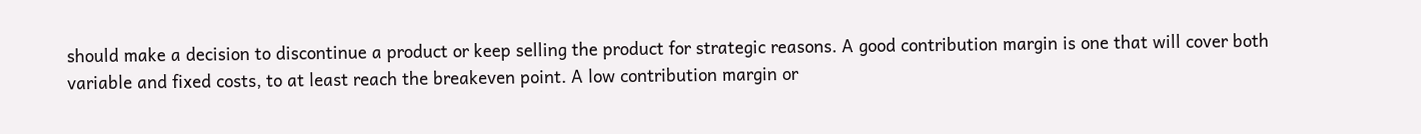should make a decision to discontinue a product or keep selling the product for strategic reasons. A good contribution margin is one that will cover both variable and fixed costs, to at least reach the breakeven point. A low contribution margin or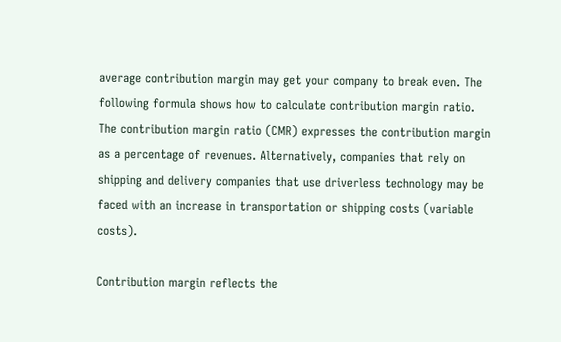average contribution margin may get your company to break even. The following formula shows how to calculate contribution margin ratio. The contribution margin ratio (CMR) expresses the contribution margin as a percentage of revenues. Alternatively, companies that rely on shipping and delivery companies that use driverless technology may be faced with an increase in transportation or shipping costs (variable costs).

Contribution margin reflects the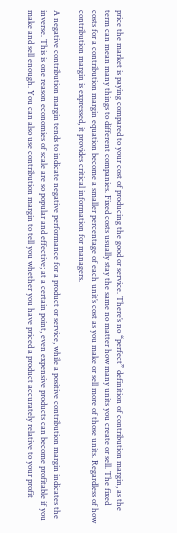price the market is paying compared to your cost of producing the good or service. There’s no “perfect” definition of contribution margin, as the term can mean many things to different companies. Fixed costs usually stay the same no matter how many units you create or sell. The fixed costs for a contribution margin equation become a smaller percentage of each unit’s cost as you make or sell more of those units. Regardless of how contribution margin is expressed, it provides critical information for managers.

A negative contribution margin tends to indicate negative performance for a product or service, while a positive contribution margin indicates the inverse. This is one reason economies of scale are so popular and effective; at a certain point, even expensive products can become profitable if you make and sell enough. You can also use contribution margin to tell you whether you have priced a product accurately relative to your profit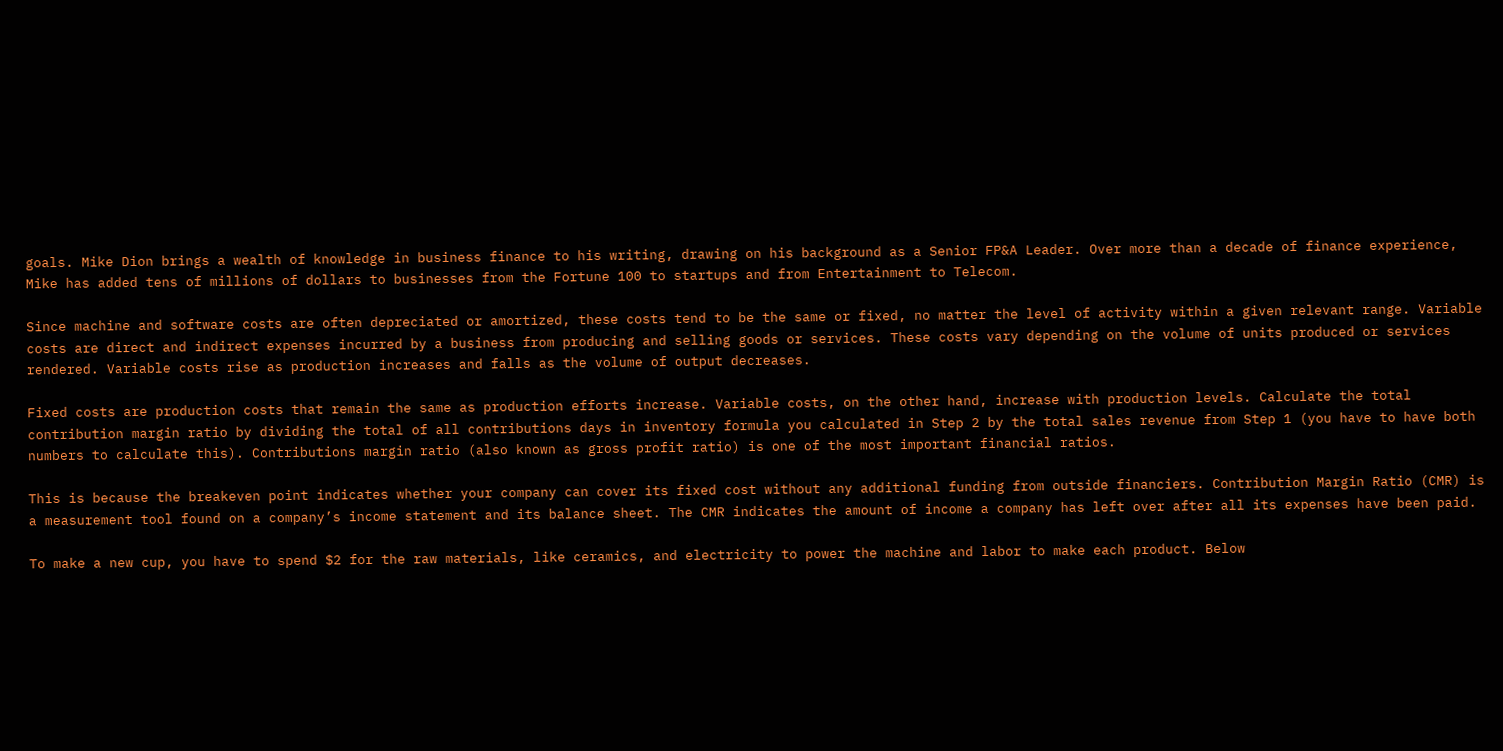goals. Mike Dion brings a wealth of knowledge in business finance to his writing, drawing on his background as a Senior FP&A Leader. Over more than a decade of finance experience, Mike has added tens of millions of dollars to businesses from the Fortune 100 to startups and from Entertainment to Telecom.

Since machine and software costs are often depreciated or amortized, these costs tend to be the same or fixed, no matter the level of activity within a given relevant range. Variable costs are direct and indirect expenses incurred by a business from producing and selling goods or services. These costs vary depending on the volume of units produced or services rendered. Variable costs rise as production increases and falls as the volume of output decreases.

Fixed costs are production costs that remain the same as production efforts increase. Variable costs, on the other hand, increase with production levels. Calculate the total contribution margin ratio by dividing the total of all contributions days in inventory formula you calculated in Step 2 by the total sales revenue from Step 1 (you have to have both numbers to calculate this). Contributions margin ratio (also known as gross profit ratio) is one of the most important financial ratios.

This is because the breakeven point indicates whether your company can cover its fixed cost without any additional funding from outside financiers. Contribution Margin Ratio (CMR) is a measurement tool found on a company’s income statement and its balance sheet. The CMR indicates the amount of income a company has left over after all its expenses have been paid.

To make a new cup, you have to spend $2 for the raw materials, like ceramics, and electricity to power the machine and labor to make each product. Below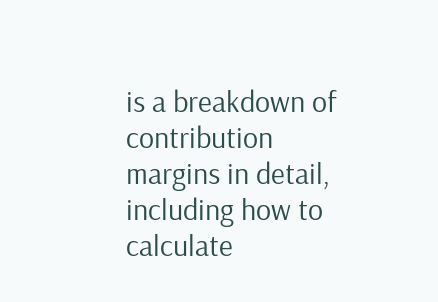is a breakdown of contribution margins in detail, including how to calculate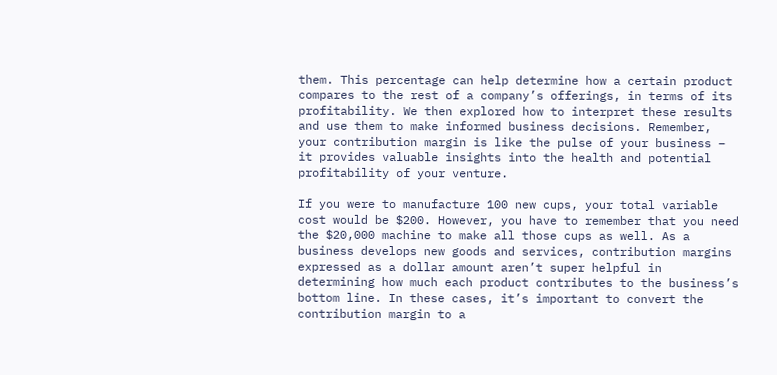them. This percentage can help determine how a certain product compares to the rest of a company’s offerings, in terms of its profitability. We then explored how to interpret these results and use them to make informed business decisions. Remember, your contribution margin is like the pulse of your business – it provides valuable insights into the health and potential profitability of your venture.

If you were to manufacture 100 new cups, your total variable cost would be $200. However, you have to remember that you need the $20,000 machine to make all those cups as well. As a business develops new goods and services, contribution margins expressed as a dollar amount aren’t super helpful in determining how much each product contributes to the business’s bottom line. In these cases, it’s important to convert the contribution margin to a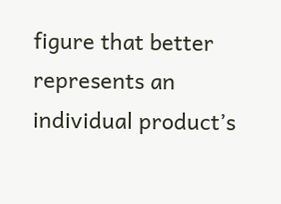figure that better represents an individual product’s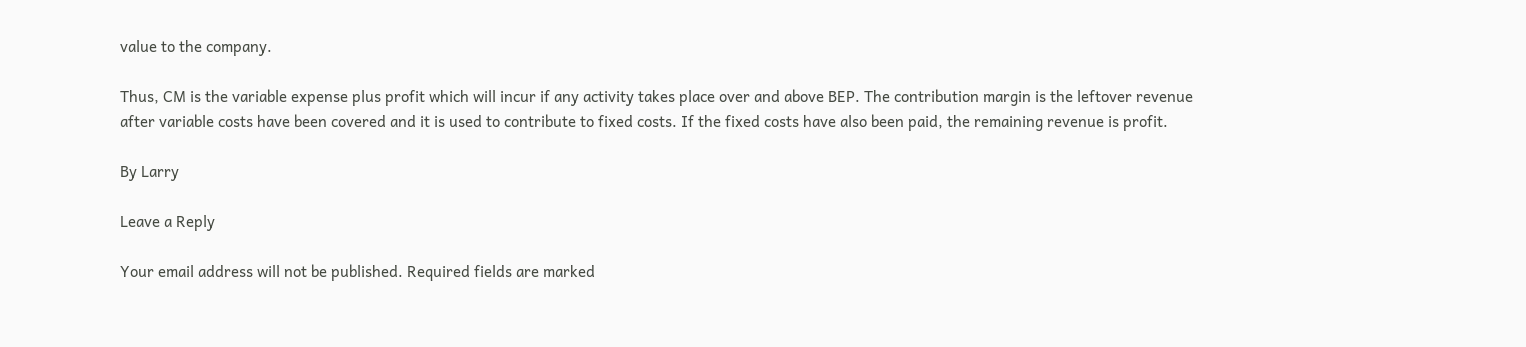value to the company.

Thus, CM is the variable expense plus profit which will incur if any activity takes place over and above BEP. The contribution margin is the leftover revenue after variable costs have been covered and it is used to contribute to fixed costs. If the fixed costs have also been paid, the remaining revenue is profit.

By Larry

Leave a Reply

Your email address will not be published. Required fields are marked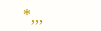*,,,